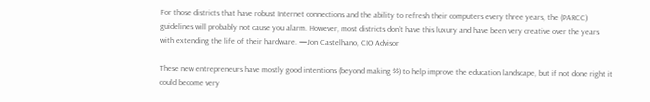For those districts that have robust Internet connections and the ability to refresh their computers every three years, the (PARCC) guidelines will probably not cause you alarm. However, most districts don’t have this luxury and have been very creative over the years with extending the life of their hardware. —Jon Castelhano, CIO Advisor

These new entrepreneurs have mostly good intentions (beyond making $$) to help improve the education landscape, but if not done right it could become very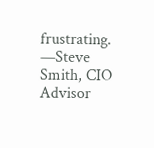frustrating. —Steve Smith, CIO Advisor